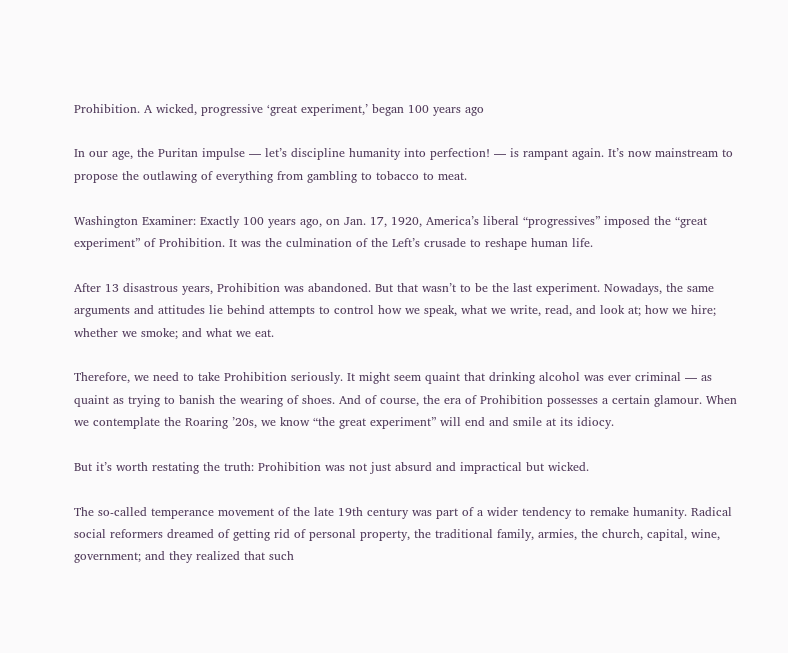Prohibition. A wicked, progressive ‘great experiment,’ began 100 years ago

In our age, the Puritan impulse — let’s discipline humanity into perfection! — is rampant again. It’s now mainstream to propose the outlawing of everything from gambling to tobacco to meat.

Washington Examiner: Exactly 100 years ago, on Jan. 17, 1920, America’s liberal “progressives” imposed the “great experiment” of Prohibition. It was the culmination of the Left’s crusade to reshape human life.

After 13 disastrous years, Prohibition was abandoned. But that wasn’t to be the last experiment. Nowadays, the same arguments and attitudes lie behind attempts to control how we speak, what we write, read, and look at; how we hire; whether we smoke; and what we eat.

Therefore, we need to take Prohibition seriously. It might seem quaint that drinking alcohol was ever criminal — as quaint as trying to banish the wearing of shoes. And of course, the era of Prohibition possesses a certain glamour. When we contemplate the Roaring ’20s, we know “the great experiment” will end and smile at its idiocy.

But it’s worth restating the truth: Prohibition was not just absurd and impractical but wicked.

The so-called temperance movement of the late 19th century was part of a wider tendency to remake humanity. Radical social reformers dreamed of getting rid of personal property, the traditional family, armies, the church, capital, wine, government; and they realized that such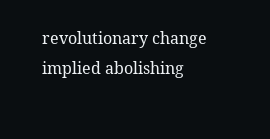revolutionary change implied abolishing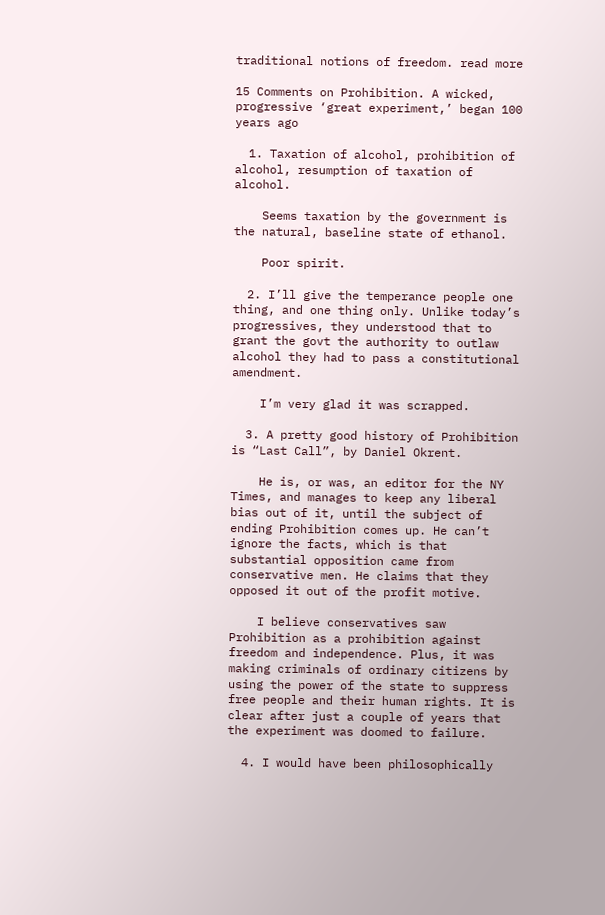traditional notions of freedom. read more

15 Comments on Prohibition. A wicked, progressive ‘great experiment,’ began 100 years ago

  1. Taxation of alcohol, prohibition of alcohol, resumption of taxation of alcohol.

    Seems taxation by the government is the natural, baseline state of ethanol.

    Poor spirit.

  2. I’ll give the temperance people one thing, and one thing only. Unlike today’s progressives, they understood that to grant the govt the authority to outlaw alcohol they had to pass a constitutional amendment.

    I’m very glad it was scrapped.

  3. A pretty good history of Prohibition is “Last Call”, by Daniel Okrent.

    He is, or was, an editor for the NY Times, and manages to keep any liberal bias out of it, until the subject of ending Prohibition comes up. He can’t ignore the facts, which is that substantial opposition came from conservative men. He claims that they opposed it out of the profit motive.

    I believe conservatives saw Prohibition as a prohibition against freedom and independence. Plus, it was making criminals of ordinary citizens by using the power of the state to suppress free people and their human rights. It is clear after just a couple of years that the experiment was doomed to failure.

  4. I would have been philosophically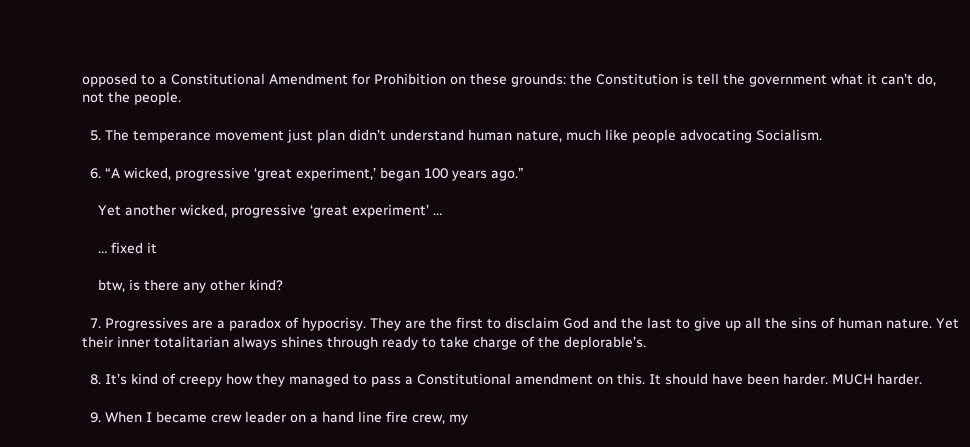opposed to a Constitutional Amendment for Prohibition on these grounds: the Constitution is tell the government what it can’t do, not the people.

  5. The temperance movement just plan didn’t understand human nature, much like people advocating Socialism.

  6. “A wicked, progressive ‘great experiment,’ began 100 years ago.”

    Yet another wicked, progressive ‘great experiment’ …

    … fixed it

    btw, is there any other kind?

  7. Progressives are a paradox of hypocrisy. They are the first to disclaim God and the last to give up all the sins of human nature. Yet their inner totalitarian always shines through ready to take charge of the deplorable’s.

  8. It’s kind of creepy how they managed to pass a Constitutional amendment on this. It should have been harder. MUCH harder.

  9. When I became crew leader on a hand line fire crew, my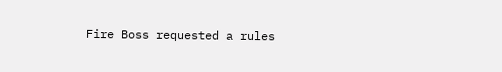Fire Boss requested a rules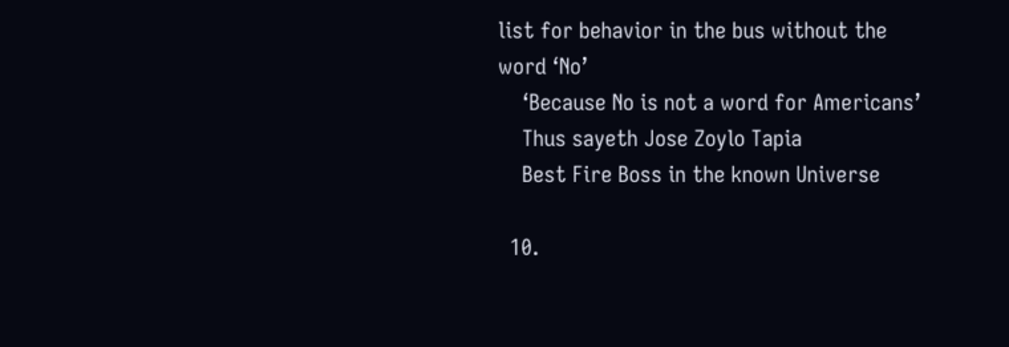list for behavior in the bus without the word ‘No’
    ‘Because No is not a word for Americans’
    Thus sayeth Jose Zoylo Tapia
    Best Fire Boss in the known Universe

  10.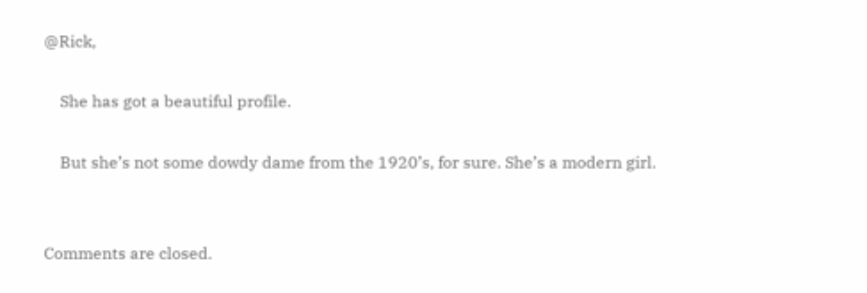@Rick,

    She has got a beautiful profile.

    But she’s not some dowdy dame from the 1920’s, for sure. She’s a modern girl.


Comments are closed.